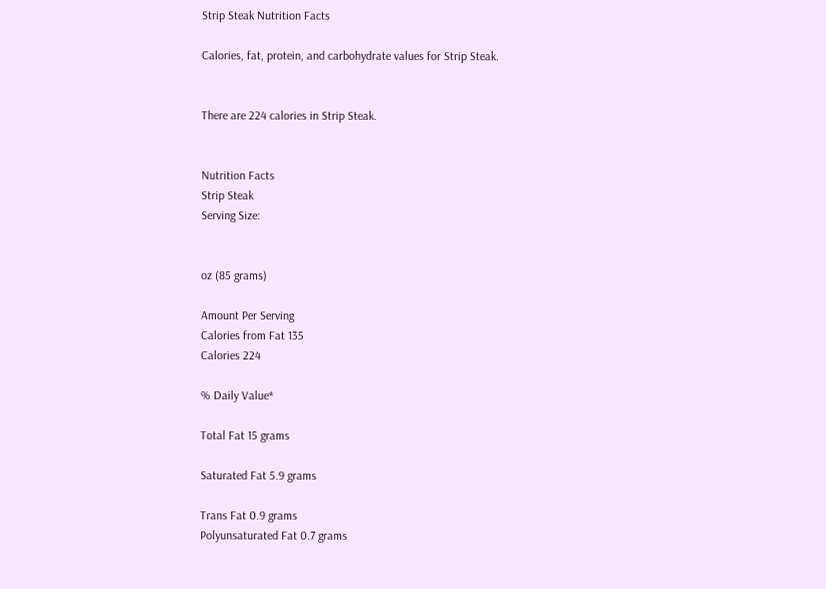Strip Steak Nutrition Facts

Calories, fat, protein, and carbohydrate values for Strip Steak.


There are 224 calories in Strip Steak.


Nutrition Facts
Strip Steak
Serving Size:


oz (85 grams)

Amount Per Serving
Calories from Fat 135
Calories 224

% Daily Value*

Total Fat 15 grams

Saturated Fat 5.9 grams

Trans Fat 0.9 grams
Polyunsaturated Fat 0.7 grams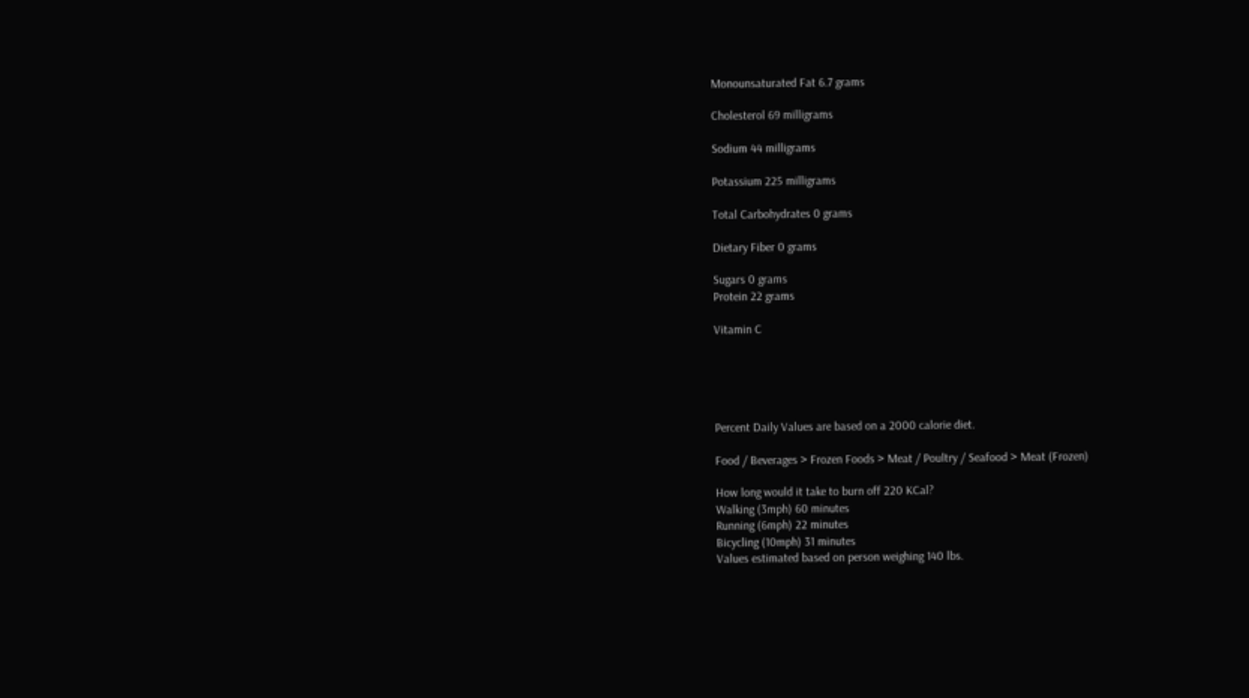Monounsaturated Fat 6.7 grams

Cholesterol 69 milligrams

Sodium 44 milligrams

Potassium 225 milligrams

Total Carbohydrates 0 grams

Dietary Fiber 0 grams

Sugars 0 grams
Protein 22 grams

Vitamin C





Percent Daily Values are based on a 2000 calorie diet.

Food / Beverages > Frozen Foods > Meat / Poultry / Seafood > Meat (Frozen)

How long would it take to burn off 220 KCal?
Walking (3mph) 60 minutes
Running (6mph) 22 minutes
Bicycling (10mph) 31 minutes
Values estimated based on person weighing 140 lbs.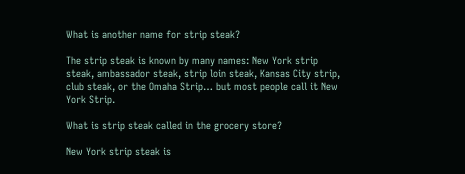What is another name for strip steak?

The strip steak is known by many names: New York strip steak, ambassador steak, strip loin steak, Kansas City strip, club steak, or the Omaha Strip… but most people call it New York Strip.

What is strip steak called in the grocery store?

New York strip steak is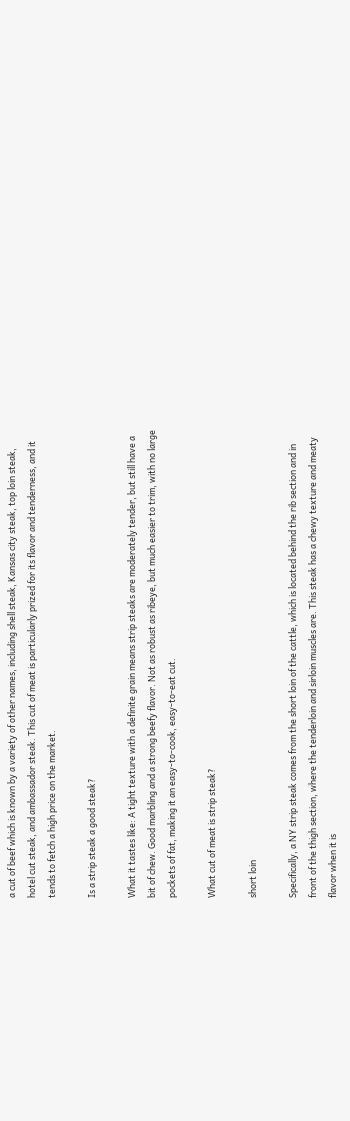a cut of beef which is known by a variety of other names, including shell steak, Kansas city steak, top loin steak, hotel cut steak, and ambassador steak. This cut of meat is particularly prized for its flavor and tenderness, and it tends to fetch a high price on the market.

Is a strip steak a good steak?

What it tastes like: A tight texture with a definite grain means strip steaks are moderately tender, but still have a bit of chew. Good marbling and a strong beefy flavor. Not as robust as ribeye, but much easier to trim, with no large pockets of fat, making it an easy-to-cook, easy-to-eat cut.

What cut of meat is strip steak?

short loin

Specifically, a NY strip steak comes from the short loin of the cattle, which is located behind the rib section and in front of the thigh section, where the tenderloin and sirloin muscles are. This steak has a chewy texture and meaty flavor when it is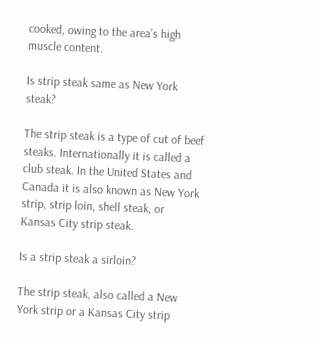cooked, owing to the area’s high muscle content.

Is strip steak same as New York steak?

The strip steak is a type of cut of beef steaks. Internationally it is called a club steak. In the United States and Canada it is also known as New York strip, strip loin, shell steak, or Kansas City strip steak.

Is a strip steak a sirloin?

The strip steak, also called a New York strip or a Kansas City strip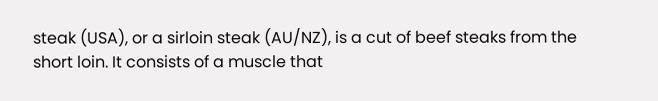steak (USA), or a sirloin steak (AU/NZ), is a cut of beef steaks from the short loin. It consists of a muscle that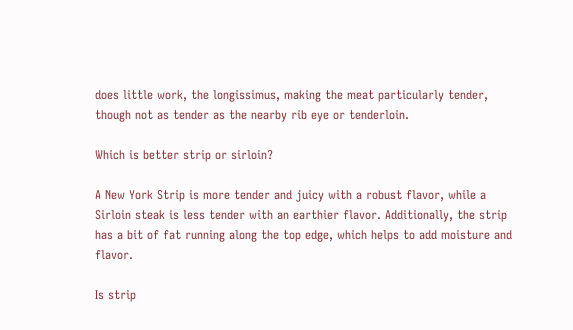does little work, the longissimus, making the meat particularly tender, though not as tender as the nearby rib eye or tenderloin.

Which is better strip or sirloin?

A New York Strip is more tender and juicy with a robust flavor, while a Sirloin steak is less tender with an earthier flavor. Additionally, the strip has a bit of fat running along the top edge, which helps to add moisture and flavor.

Is strip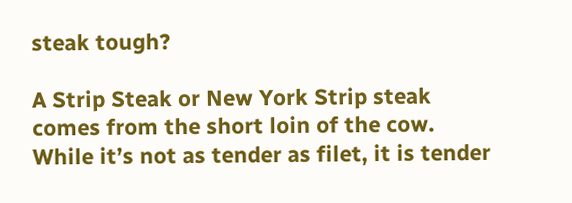steak tough?

A Strip Steak or New York Strip steak comes from the short loin of the cow. While it’s not as tender as filet, it is tender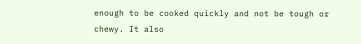enough to be cooked quickly and not be tough or chewy. It also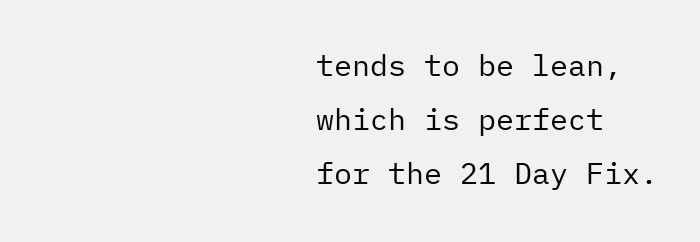tends to be lean, which is perfect for the 21 Day Fix.